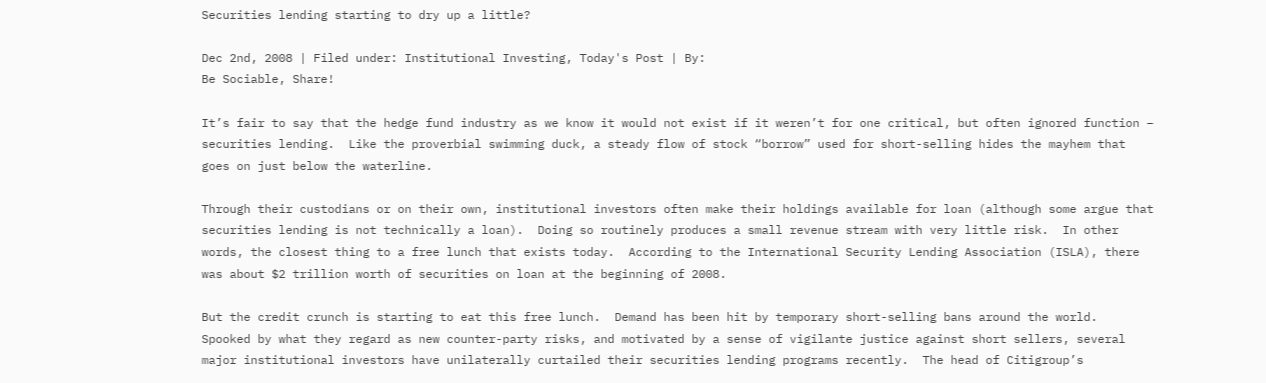Securities lending starting to dry up a little?

Dec 2nd, 2008 | Filed under: Institutional Investing, Today's Post | By:
Be Sociable, Share!

It’s fair to say that the hedge fund industry as we know it would not exist if it weren’t for one critical, but often ignored function – securities lending.  Like the proverbial swimming duck, a steady flow of stock “borrow” used for short-selling hides the mayhem that goes on just below the waterline.

Through their custodians or on their own, institutional investors often make their holdings available for loan (although some argue that securities lending is not technically a loan).  Doing so routinely produces a small revenue stream with very little risk.  In other words, the closest thing to a free lunch that exists today.  According to the International Security Lending Association (ISLA), there was about $2 trillion worth of securities on loan at the beginning of 2008.

But the credit crunch is starting to eat this free lunch.  Demand has been hit by temporary short-selling bans around the world.  Spooked by what they regard as new counter-party risks, and motivated by a sense of vigilante justice against short sellers, several major institutional investors have unilaterally curtailed their securities lending programs recently.  The head of Citigroup’s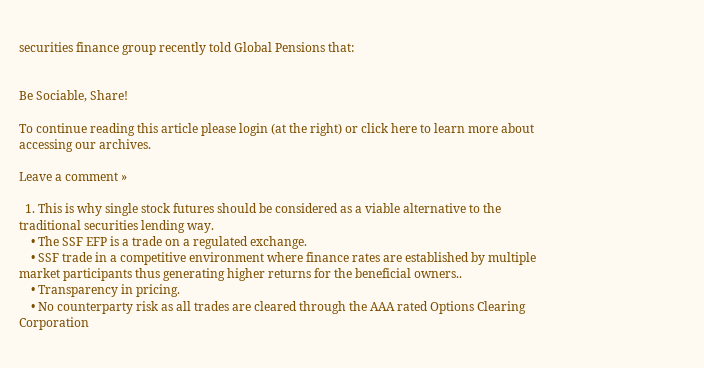securities finance group recently told Global Pensions that:


Be Sociable, Share!

To continue reading this article please login (at the right) or click here to learn more about accessing our archives.

Leave a comment »

  1. This is why single stock futures should be considered as a viable alternative to the traditional securities lending way.
    • The SSF EFP is a trade on a regulated exchange.
    • SSF trade in a competitive environment where finance rates are established by multiple market participants thus generating higher returns for the beneficial owners..
    • Transparency in pricing.
    • No counterparty risk as all trades are cleared through the AAA rated Options Clearing Corporation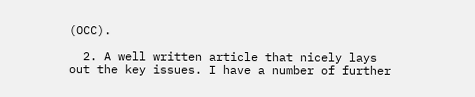(OCC).

  2. A well written article that nicely lays out the key issues. I have a number of further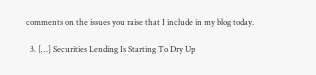comments on the issues you raise that I include in my blog today.

  3. […] Securities Lending Is Starting To Dry Up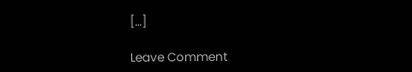[…]

Leave Comment